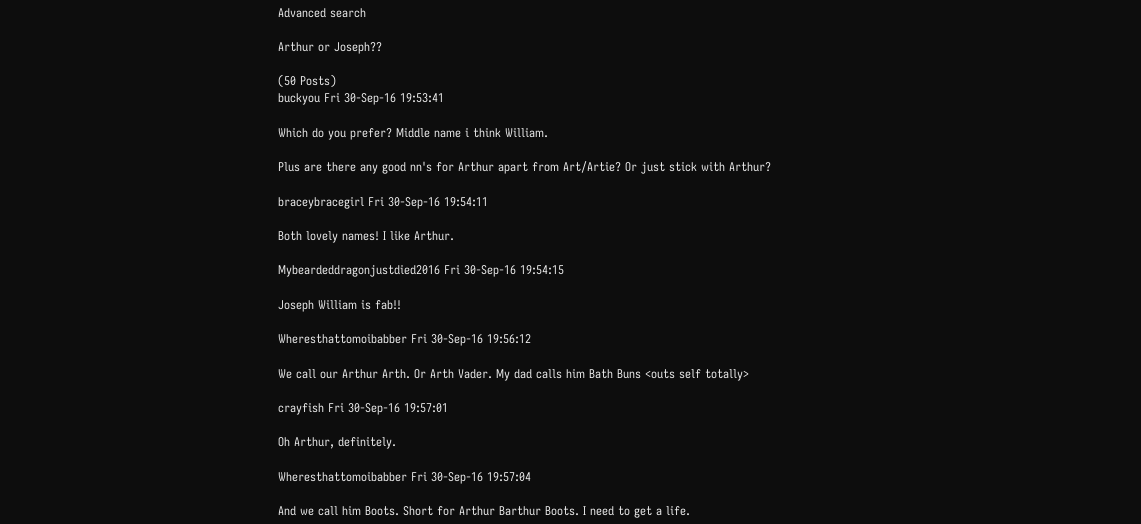Advanced search

Arthur or Joseph??

(50 Posts)
buckyou Fri 30-Sep-16 19:53:41

Which do you prefer? Middle name i think William.

Plus are there any good nn's for Arthur apart from Art/Artie? Or just stick with Arthur?

braceybracegirl Fri 30-Sep-16 19:54:11

Both lovely names! I like Arthur.

Mybeardeddragonjustdied2016 Fri 30-Sep-16 19:54:15

Joseph William is fab!!

Wheresthattomoibabber Fri 30-Sep-16 19:56:12

We call our Arthur Arth. Or Arth Vader. My dad calls him Bath Buns <outs self totally>

crayfish Fri 30-Sep-16 19:57:01

Oh Arthur, definitely.

Wheresthattomoibabber Fri 30-Sep-16 19:57:04

And we call him Boots. Short for Arthur Barthur Boots. I need to get a life.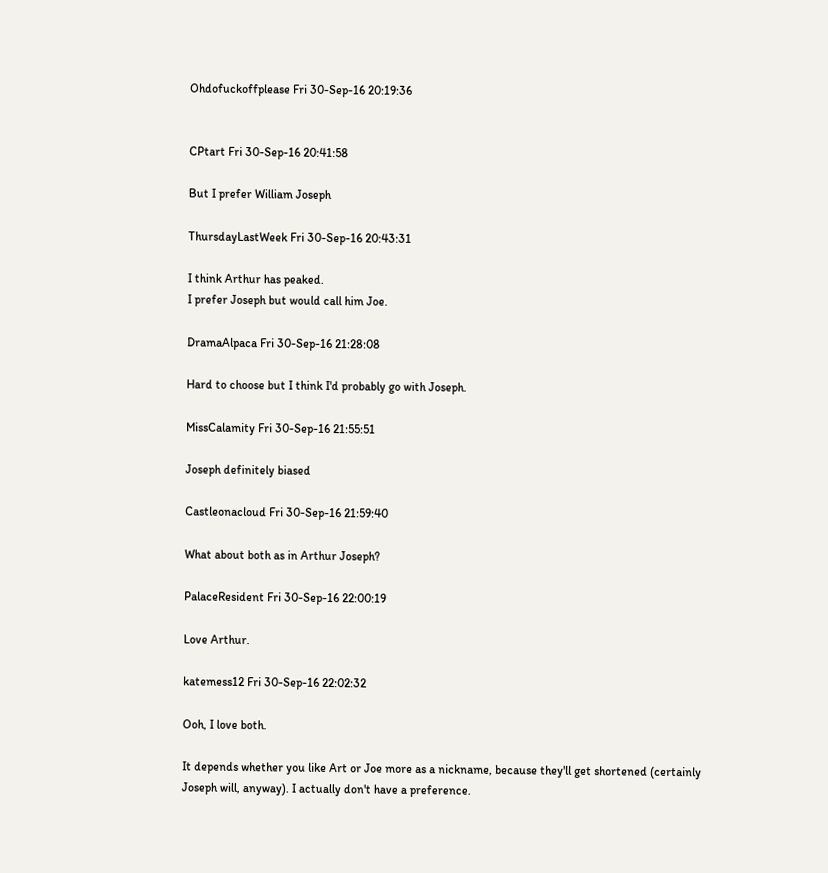Ohdofuckoffplease Fri 30-Sep-16 20:19:36


CPtart Fri 30-Sep-16 20:41:58

But I prefer William Joseph

ThursdayLastWeek Fri 30-Sep-16 20:43:31

I think Arthur has peaked.
I prefer Joseph but would call him Joe.

DramaAlpaca Fri 30-Sep-16 21:28:08

Hard to choose but I think I'd probably go with Joseph.

MissCalamity Fri 30-Sep-16 21:55:51

Joseph definitely biased

Castleonacloud Fri 30-Sep-16 21:59:40

What about both as in Arthur Joseph?

PalaceResident Fri 30-Sep-16 22:00:19

Love Arthur.

katemess12 Fri 30-Sep-16 22:02:32

Ooh, I love both.

It depends whether you like Art or Joe more as a nickname, because they'll get shortened (certainly Joseph will, anyway). I actually don't have a preference.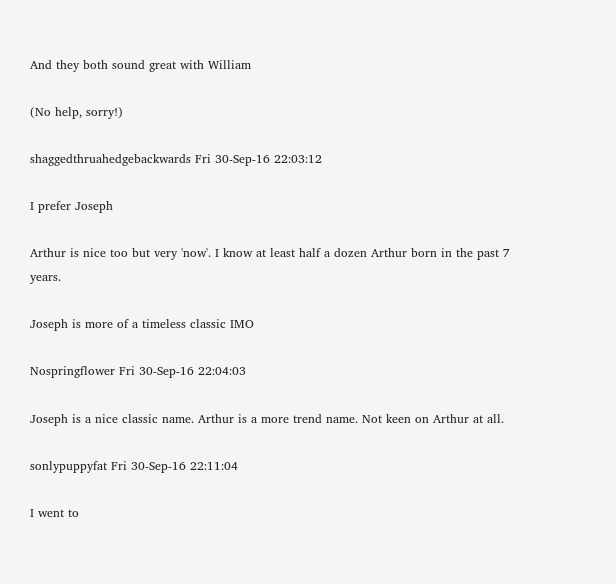And they both sound great with William

(No help, sorry!)

shaggedthruahedgebackwards Fri 30-Sep-16 22:03:12

I prefer Joseph

Arthur is nice too but very 'now'. I know at least half a dozen Arthur born in the past 7 years.

Joseph is more of a timeless classic IMO

Nospringflower Fri 30-Sep-16 22:04:03

Joseph is a nice classic name. Arthur is a more trend name. Not keen on Arthur at all.

sonlypuppyfat Fri 30-Sep-16 22:11:04

I went to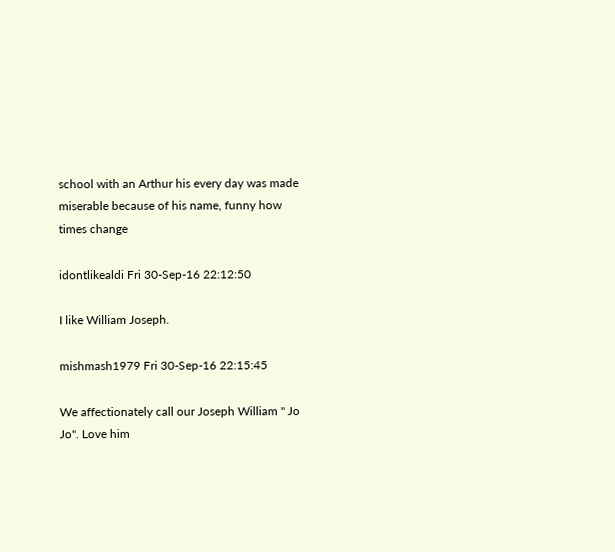school with an Arthur his every day was made miserable because of his name, funny how times change

idontlikealdi Fri 30-Sep-16 22:12:50

I like William Joseph.

mishmash1979 Fri 30-Sep-16 22:15:45

We affectionately call our Joseph William " Jo Jo". Love him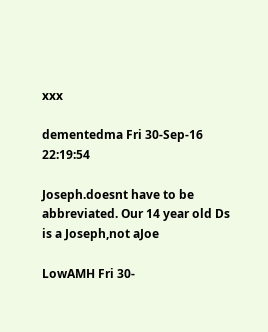xxx

dementedma Fri 30-Sep-16 22:19:54

Joseph.doesnt have to be abbreviated. Our 14 year old Ds is a Joseph,not aJoe

LowAMH Fri 30-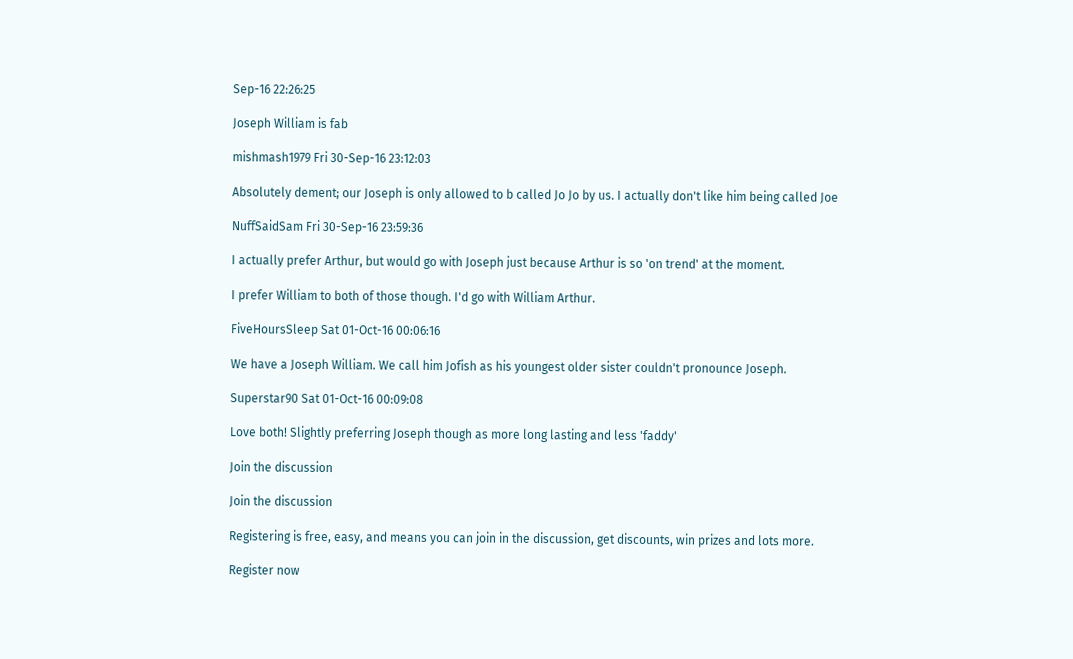Sep-16 22:26:25

Joseph William is fab

mishmash1979 Fri 30-Sep-16 23:12:03

Absolutely dement; our Joseph is only allowed to b called Jo Jo by us. I actually don't like him being called Joe

NuffSaidSam Fri 30-Sep-16 23:59:36

I actually prefer Arthur, but would go with Joseph just because Arthur is so 'on trend' at the moment.

I prefer William to both of those though. I'd go with William Arthur.

FiveHoursSleep Sat 01-Oct-16 00:06:16

We have a Joseph William. We call him Jofish as his youngest older sister couldn't pronounce Joseph.

Superstar90 Sat 01-Oct-16 00:09:08

Love both! Slightly preferring Joseph though as more long lasting and less 'faddy'

Join the discussion

Join the discussion

Registering is free, easy, and means you can join in the discussion, get discounts, win prizes and lots more.

Register now